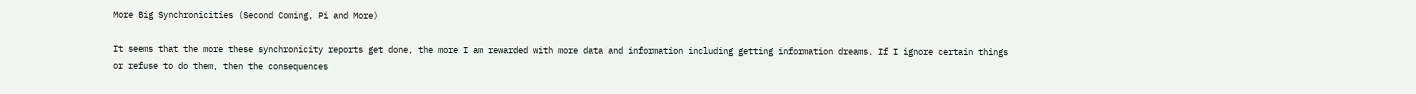More Big Synchronicities (Second Coming, Pi and More)

It seems that the more these synchronicity reports get done, the more I am rewarded with more data and information including getting information dreams. If I ignore certain things or refuse to do them, then the consequences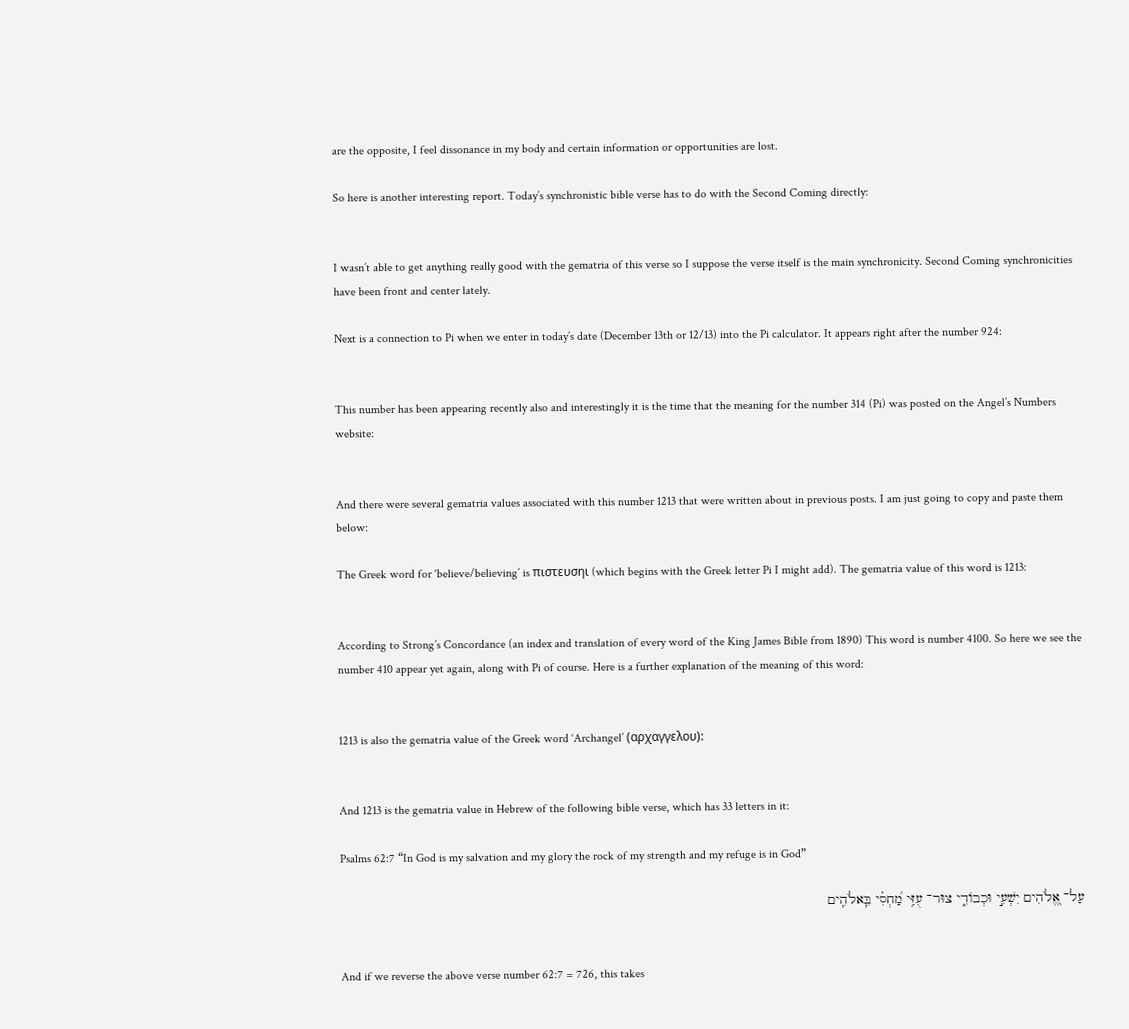are the opposite, I feel dissonance in my body and certain information or opportunities are lost.

So here is another interesting report. Today’s synchronistic bible verse has to do with the Second Coming directly:


I wasn’t able to get anything really good with the gematria of this verse so I suppose the verse itself is the main synchronicity. Second Coming synchronicities have been front and center lately.

Next is a connection to Pi when we enter in today’s date (December 13th or 12/13) into the Pi calculator. It appears right after the number 924:


This number has been appearing recently also and interestingly it is the time that the meaning for the number 314 (Pi) was posted on the Angel’s Numbers website:


And there were several gematria values associated with this number 1213 that were written about in previous posts. I am just going to copy and paste them below:

The Greek word for ‘believe/believing’ is πιστευσηι (which begins with the Greek letter Pi I might add). The gematria value of this word is 1213:


According to Strong’s Concordance (an index and translation of every word of the King James Bible from 1890) This word is number 4100. So here we see the number 410 appear yet again, along with Pi of course. Here is a further explanation of the meaning of this word:


1213 is also the gematria value of the Greek word ‘Archangel’ (αρχαγγελου):


And 1213 is the gematria value in Hebrew of the following bible verse, which has 33 letters in it:

Psalms 62:7 “In God is my salvation and my glory the rock of my strength and my refuge is in God”

עַל־ אֱ֭לֹהִים יִשְׁעִ֣י וּכְבֹודִ֑י צוּר־ עֻזִּ֥י מַ֝חְסִ֗י בֵּֽאלֹהִֽים


And if we reverse the above verse number 62:7 = 726, this takes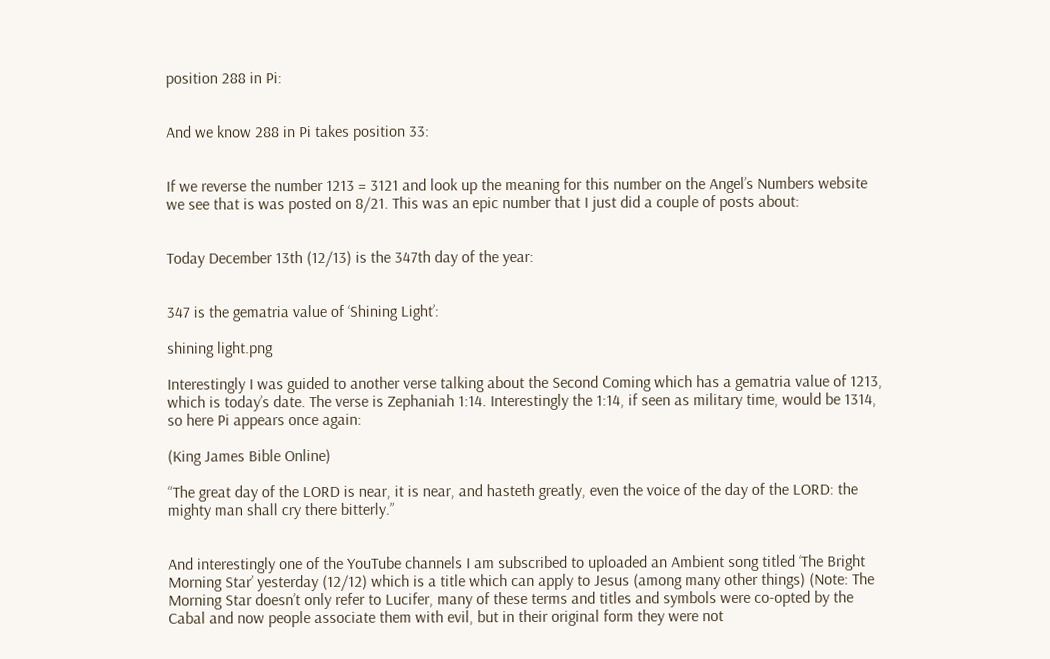position 288 in Pi:


And we know 288 in Pi takes position 33:


If we reverse the number 1213 = 3121 and look up the meaning for this number on the Angel’s Numbers website we see that is was posted on 8/21. This was an epic number that I just did a couple of posts about:


Today December 13th (12/13) is the 347th day of the year:


347 is the gematria value of ‘Shining Light’:

shining light.png

Interestingly I was guided to another verse talking about the Second Coming which has a gematria value of 1213, which is today’s date. The verse is Zephaniah 1:14. Interestingly the 1:14, if seen as military time, would be 1314, so here Pi appears once again:

(King James Bible Online)

“The great day of the LORD is near, it is near, and hasteth greatly, even the voice of the day of the LORD: the mighty man shall cry there bitterly.”


And interestingly one of the YouTube channels I am subscribed to uploaded an Ambient song titled ‘The Bright Morning Star’ yesterday (12/12) which is a title which can apply to Jesus (among many other things) (Note: The Morning Star doesn’t only refer to Lucifer, many of these terms and titles and symbols were co-opted by the Cabal and now people associate them with evil, but in their original form they were not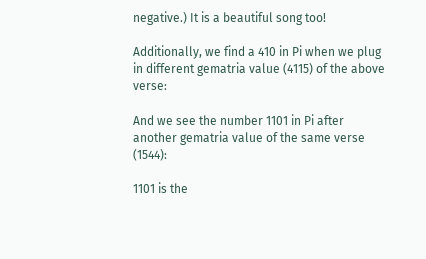negative.) It is a beautiful song too!

Additionally, we find a 410 in Pi when we plug in different gematria value (4115) of the above verse:

And we see the number 1101 in Pi after another gematria value of the same verse (1544):

1101 is the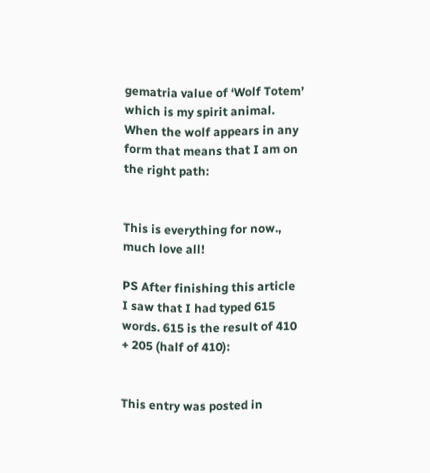gematria value of ‘Wolf Totem’ which is my spirit animal. When the wolf appears in any form that means that I am on the right path:


This is everything for now., much love all!

PS After finishing this article I saw that I had typed 615 words. 615 is the result of 410 + 205 (half of 410):


This entry was posted in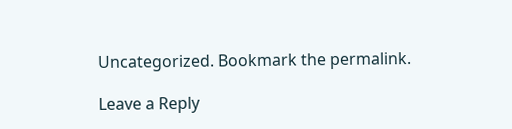Uncategorized. Bookmark the permalink.

Leave a Reply